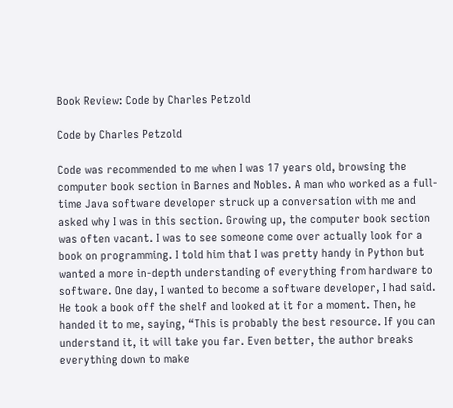Book Review: Code by Charles Petzold

Code by Charles Petzold

Code was recommended to me when I was 17 years old, browsing the computer book section in Barnes and Nobles. A man who worked as a full-time Java software developer struck up a conversation with me and asked why I was in this section. Growing up, the computer book section was often vacant. I was to see someone come over actually look for a book on programming. I told him that I was pretty handy in Python but wanted a more in-depth understanding of everything from hardware to software. One day, I wanted to become a software developer, I had said. He took a book off the shelf and looked at it for a moment. Then, he handed it to me, saying, “This is probably the best resource. If you can understand it, it will take you far. Even better, the author breaks everything down to make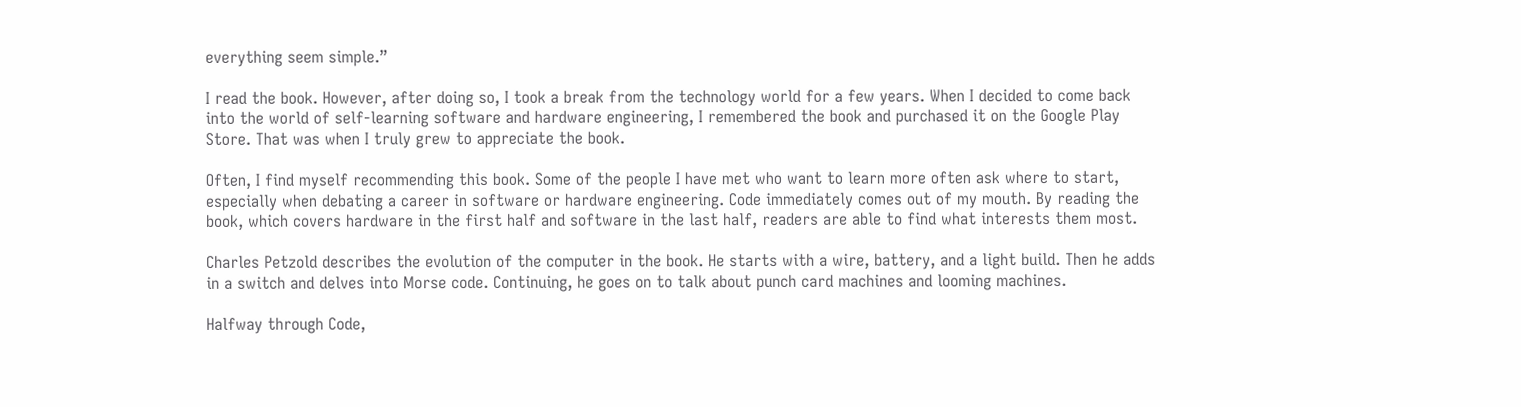everything seem simple.”

I read the book. However, after doing so, I took a break from the technology world for a few years. When I decided to come back into the world of self-learning software and hardware engineering, I remembered the book and purchased it on the Google Play Store. That was when I truly grew to appreciate the book.

Often, I find myself recommending this book. Some of the people I have met who want to learn more often ask where to start, especially when debating a career in software or hardware engineering. Code immediately comes out of my mouth. By reading the book, which covers hardware in the first half and software in the last half, readers are able to find what interests them most.

Charles Petzold describes the evolution of the computer in the book. He starts with a wire, battery, and a light build. Then he adds in a switch and delves into Morse code. Continuing, he goes on to talk about punch card machines and looming machines.

Halfway through Code,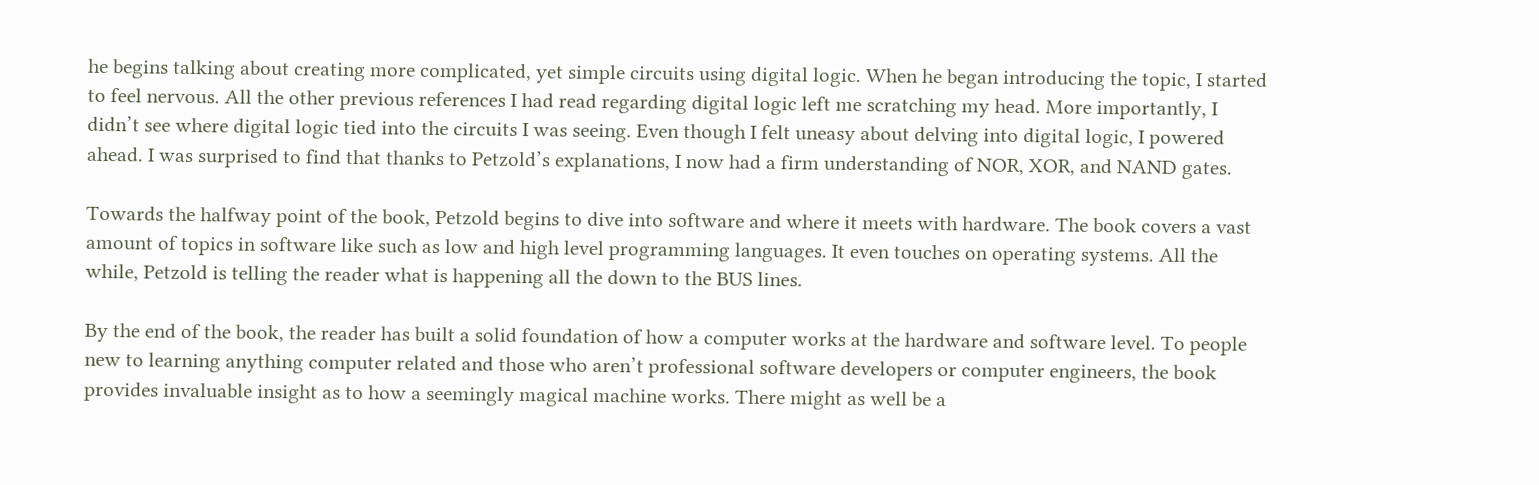he begins talking about creating more complicated, yet simple circuits using digital logic. When he began introducing the topic, I started to feel nervous. All the other previous references I had read regarding digital logic left me scratching my head. More importantly, I didn’t see where digital logic tied into the circuits I was seeing. Even though I felt uneasy about delving into digital logic, I powered ahead. I was surprised to find that thanks to Petzold’s explanations, I now had a firm understanding of NOR, XOR, and NAND gates.

Towards the halfway point of the book, Petzold begins to dive into software and where it meets with hardware. The book covers a vast amount of topics in software like such as low and high level programming languages. It even touches on operating systems. All the while, Petzold is telling the reader what is happening all the down to the BUS lines.

By the end of the book, the reader has built a solid foundation of how a computer works at the hardware and software level. To people new to learning anything computer related and those who aren’t professional software developers or computer engineers, the book provides invaluable insight as to how a seemingly magical machine works. There might as well be a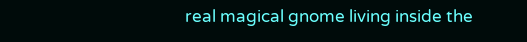real magical gnome living inside the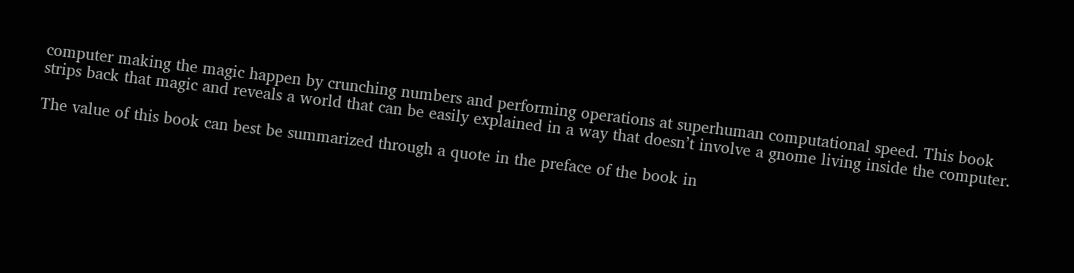computer making the magic happen by crunching numbers and performing operations at superhuman computational speed. This book strips back that magic and reveals a world that can be easily explained in a way that doesn’t involve a gnome living inside the computer.

The value of this book can best be summarized through a quote in the preface of the book in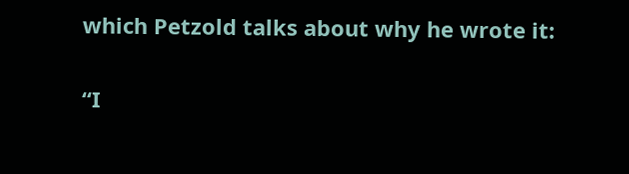which Petzold talks about why he wrote it:

“I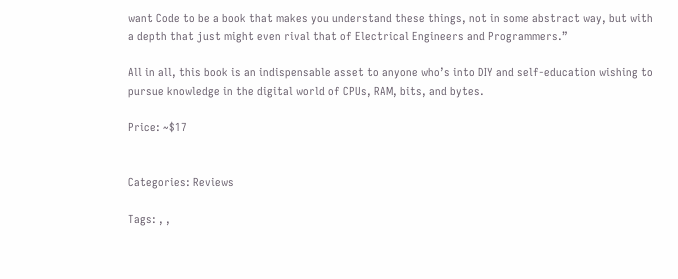want Code to be a book that makes you understand these things, not in some abstract way, but with a depth that just might even rival that of Electrical Engineers and Programmers.”

All in all, this book is an indispensable asset to anyone who’s into DIY and self-education wishing to pursue knowledge in the digital world of CPUs, RAM, bits, and bytes.

Price: ~$17


Categories: Reviews

Tags: , ,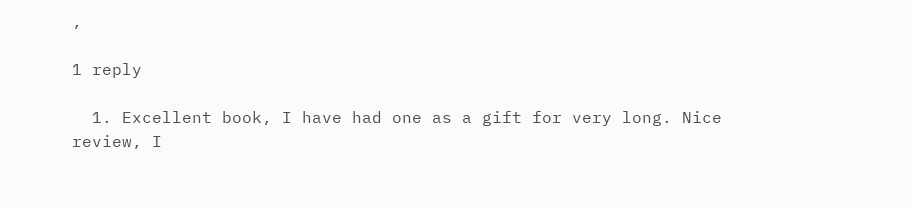,

1 reply

  1. Excellent book, I have had one as a gift for very long. Nice review, I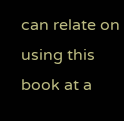can relate on using this book at a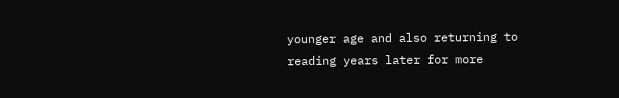younger age and also returning to reading years later for more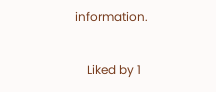information.

    Liked by 1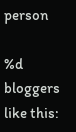person

%d bloggers like this: